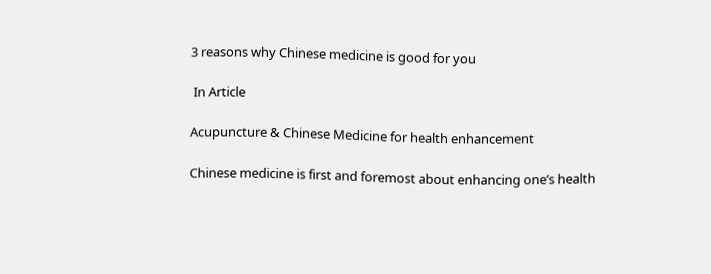3 reasons why Chinese medicine is good for you

 In Article

Acupuncture & Chinese Medicine for health enhancement

Chinese medicine is first and foremost about enhancing one’s health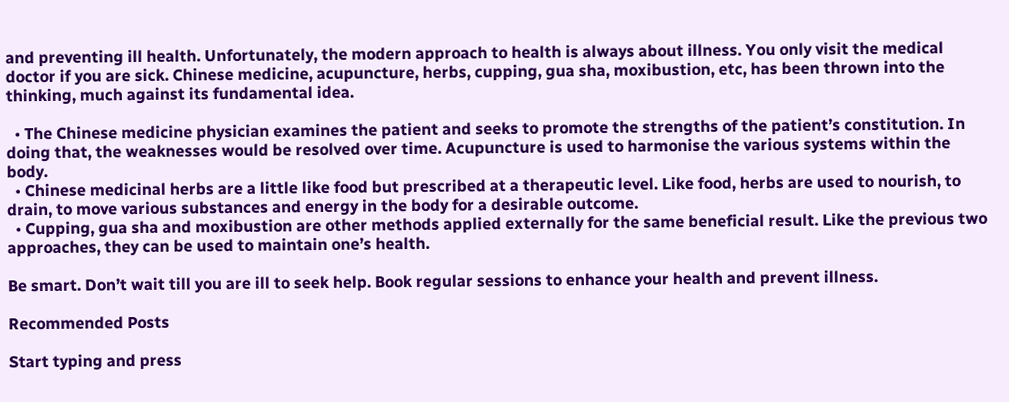and preventing ill health. Unfortunately, the modern approach to health is always about illness. You only visit the medical doctor if you are sick. Chinese medicine, acupuncture, herbs, cupping, gua sha, moxibustion, etc, has been thrown into the thinking, much against its fundamental idea.

  • The Chinese medicine physician examines the patient and seeks to promote the strengths of the patient’s constitution. In doing that, the weaknesses would be resolved over time. Acupuncture is used to harmonise the various systems within the body.
  • Chinese medicinal herbs are a little like food but prescribed at a therapeutic level. Like food, herbs are used to nourish, to drain, to move various substances and energy in the body for a desirable outcome.
  • Cupping, gua sha and moxibustion are other methods applied externally for the same beneficial result. Like the previous two approaches, they can be used to maintain one’s health.

Be smart. Don’t wait till you are ill to seek help. Book regular sessions to enhance your health and prevent illness.

Recommended Posts

Start typing and press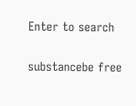Enter to search

substancebe free